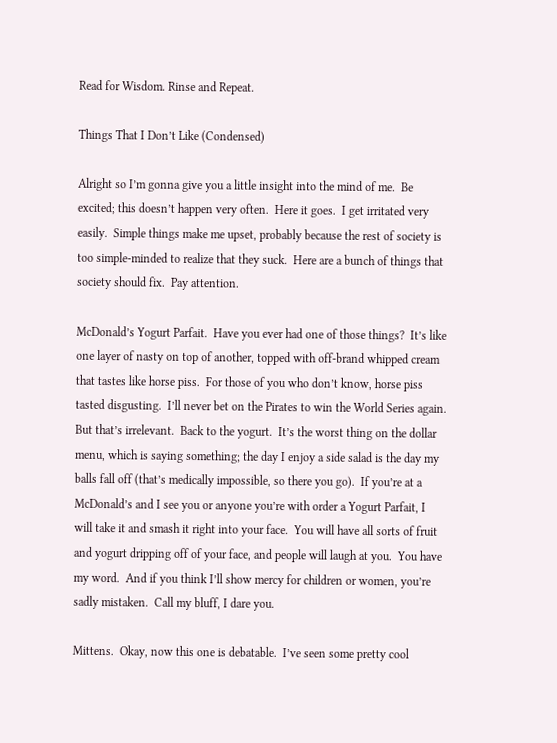Read for Wisdom. Rinse and Repeat.

Things That I Don’t Like (Condensed)

Alright so I’m gonna give you a little insight into the mind of me.  Be excited; this doesn’t happen very often.  Here it goes.  I get irritated very easily.  Simple things make me upset, probably because the rest of society is too simple-minded to realize that they suck.  Here are a bunch of things that society should fix.  Pay attention.

McDonald’s Yogurt Parfait.  Have you ever had one of those things?  It’s like one layer of nasty on top of another, topped with off-brand whipped cream that tastes like horse piss.  For those of you who don’t know, horse piss tasted disgusting.  I’ll never bet on the Pirates to win the World Series again.  But that’s irrelevant.  Back to the yogurt.  It’s the worst thing on the dollar menu, which is saying something; the day I enjoy a side salad is the day my balls fall off (that’s medically impossible, so there you go).  If you’re at a McDonald’s and I see you or anyone you’re with order a Yogurt Parfait, I will take it and smash it right into your face.  You will have all sorts of fruit and yogurt dripping off of your face, and people will laugh at you.  You have my word.  And if you think I’ll show mercy for children or women, you’re sadly mistaken.  Call my bluff, I dare you.

Mittens.  Okay, now this one is debatable.  I’ve seen some pretty cool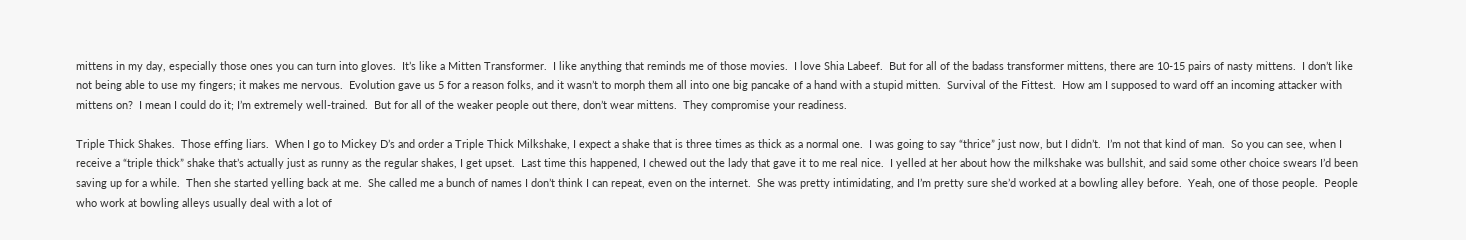mittens in my day, especially those ones you can turn into gloves.  It’s like a Mitten Transformer.  I like anything that reminds me of those movies.  I love Shia Labeef.  But for all of the badass transformer mittens, there are 10-15 pairs of nasty mittens.  I don’t like not being able to use my fingers; it makes me nervous.  Evolution gave us 5 for a reason folks, and it wasn’t to morph them all into one big pancake of a hand with a stupid mitten.  Survival of the Fittest.  How am I supposed to ward off an incoming attacker with mittens on?  I mean I could do it; I’m extremely well-trained.  But for all of the weaker people out there, don’t wear mittens.  They compromise your readiness.

Triple Thick Shakes.  Those effing liars.  When I go to Mickey D’s and order a Triple Thick Milkshake, I expect a shake that is three times as thick as a normal one.  I was going to say “thrice” just now, but I didn’t.  I’m not that kind of man.  So you can see, when I receive a “triple thick” shake that’s actually just as runny as the regular shakes, I get upset.  Last time this happened, I chewed out the lady that gave it to me real nice.  I yelled at her about how the milkshake was bullshit, and said some other choice swears I’d been saving up for a while.  Then she started yelling back at me.  She called me a bunch of names I don’t think I can repeat, even on the internet.  She was pretty intimidating, and I’m pretty sure she’d worked at a bowling alley before.  Yeah, one of those people.  People who work at bowling alleys usually deal with a lot of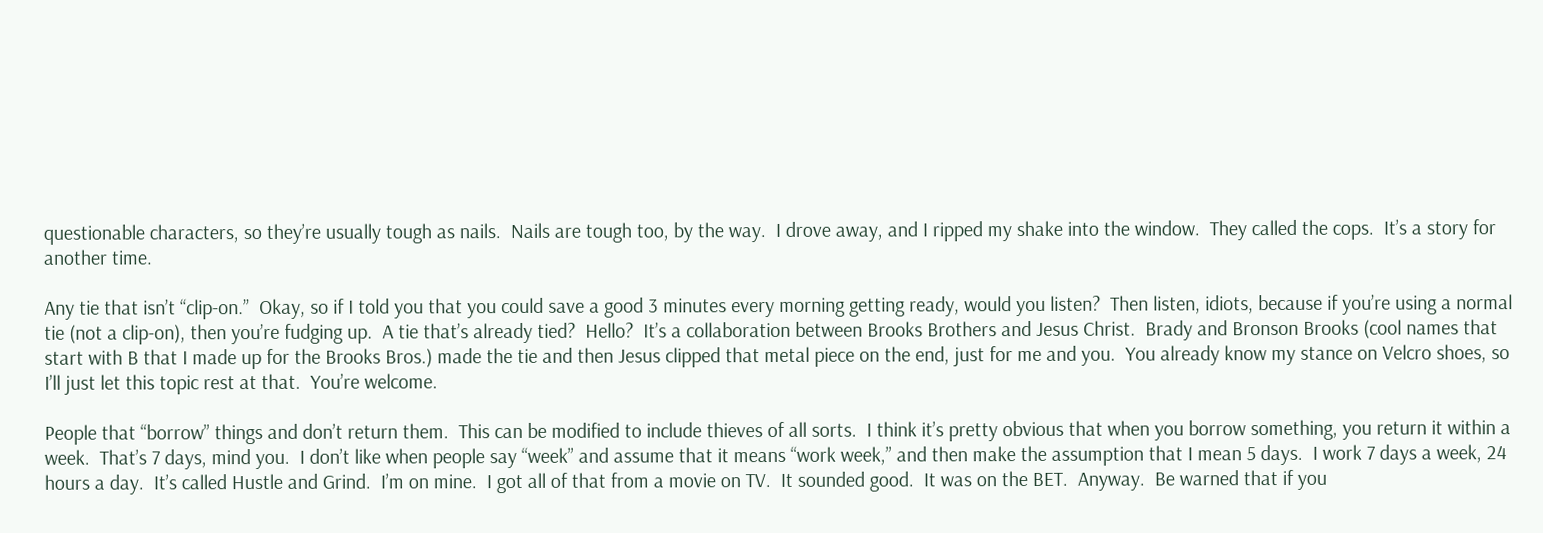questionable characters, so they’re usually tough as nails.  Nails are tough too, by the way.  I drove away, and I ripped my shake into the window.  They called the cops.  It’s a story for another time.

Any tie that isn’t “clip-on.”  Okay, so if I told you that you could save a good 3 minutes every morning getting ready, would you listen?  Then listen, idiots, because if you’re using a normal tie (not a clip-on), then you’re fudging up.  A tie that’s already tied?  Hello?  It’s a collaboration between Brooks Brothers and Jesus Christ.  Brady and Bronson Brooks (cool names that start with B that I made up for the Brooks Bros.) made the tie and then Jesus clipped that metal piece on the end, just for me and you.  You already know my stance on Velcro shoes, so I’ll just let this topic rest at that.  You’re welcome.

People that “borrow” things and don’t return them.  This can be modified to include thieves of all sorts.  I think it’s pretty obvious that when you borrow something, you return it within a week.  That’s 7 days, mind you.  I don’t like when people say “week” and assume that it means “work week,” and then make the assumption that I mean 5 days.  I work 7 days a week, 24 hours a day.  It’s called Hustle and Grind.  I’m on mine.  I got all of that from a movie on TV.  It sounded good.  It was on the BET.  Anyway.  Be warned that if you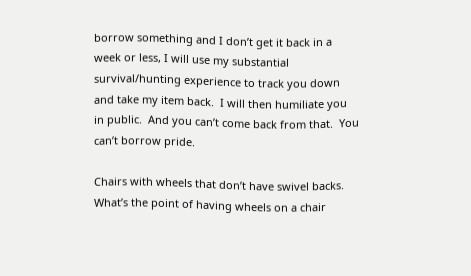borrow something and I don’t get it back in a week or less, I will use my substantial survival/hunting experience to track you down and take my item back.  I will then humiliate you in public.  And you can’t come back from that.  You can’t borrow pride.

Chairs with wheels that don’t have swivel backs.  What’s the point of having wheels on a chair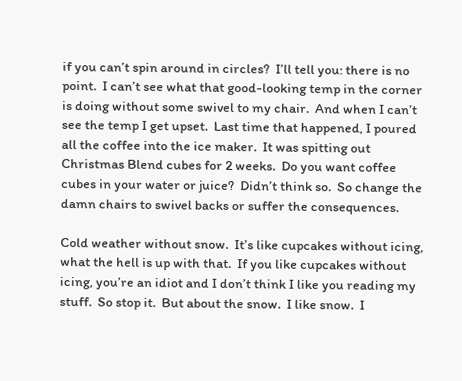if you can’t spin around in circles?  I’ll tell you: there is no point.  I can’t see what that good-looking temp in the corner is doing without some swivel to my chair.  And when I can’t see the temp I get upset.  Last time that happened, I poured all the coffee into the ice maker.  It was spitting out Christmas Blend cubes for 2 weeks.  Do you want coffee cubes in your water or juice?  Didn’t think so.  So change the damn chairs to swivel backs or suffer the consequences.

Cold weather without snow.  It’s like cupcakes without icing, what the hell is up with that.  If you like cupcakes without icing, you’re an idiot and I don’t think I like you reading my stuff.  So stop it.  But about the snow.  I like snow.  I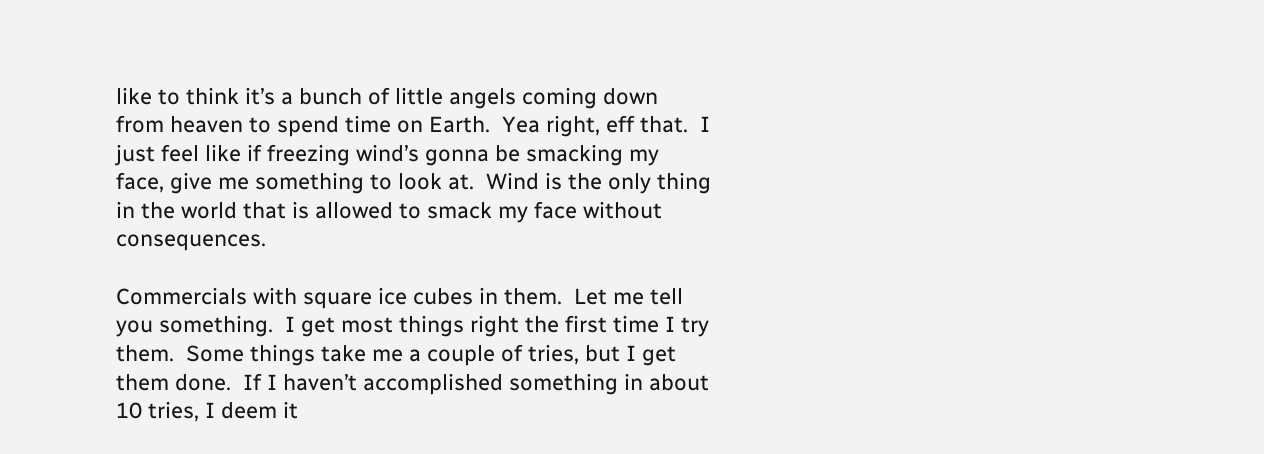like to think it’s a bunch of little angels coming down from heaven to spend time on Earth.  Yea right, eff that.  I just feel like if freezing wind’s gonna be smacking my face, give me something to look at.  Wind is the only thing in the world that is allowed to smack my face without consequences.

Commercials with square ice cubes in them.  Let me tell you something.  I get most things right the first time I try them.  Some things take me a couple of tries, but I get them done.  If I haven’t accomplished something in about 10 tries, I deem it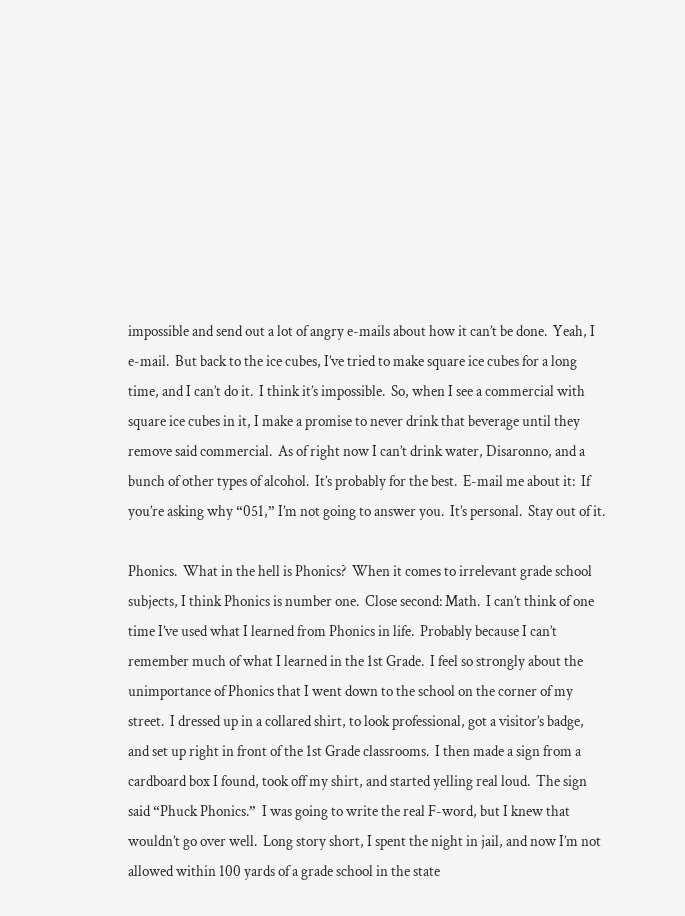impossible and send out a lot of angry e-mails about how it can’t be done.  Yeah, I e-mail.  But back to the ice cubes, I’ve tried to make square ice cubes for a long time, and I can’t do it.  I think it’s impossible.  So, when I see a commercial with square ice cubes in it, I make a promise to never drink that beverage until they remove said commercial.  As of right now I can’t drink water, Disaronno, and a bunch of other types of alcohol.  It’s probably for the best.  E-mail me about it:  If you’re asking why “051,” I’m not going to answer you.  It’s personal.  Stay out of it.

Phonics.  What in the hell is Phonics?  When it comes to irrelevant grade school subjects, I think Phonics is number one.  Close second: Math.  I can’t think of one time I’ve used what I learned from Phonics in life.  Probably because I can’t remember much of what I learned in the 1st Grade.  I feel so strongly about the unimportance of Phonics that I went down to the school on the corner of my street.  I dressed up in a collared shirt, to look professional, got a visitor’s badge, and set up right in front of the 1st Grade classrooms.  I then made a sign from a cardboard box I found, took off my shirt, and started yelling real loud.  The sign said “Phuck Phonics.”  I was going to write the real F-word, but I knew that wouldn’t go over well.  Long story short, I spent the night in jail, and now I’m not allowed within 100 yards of a grade school in the state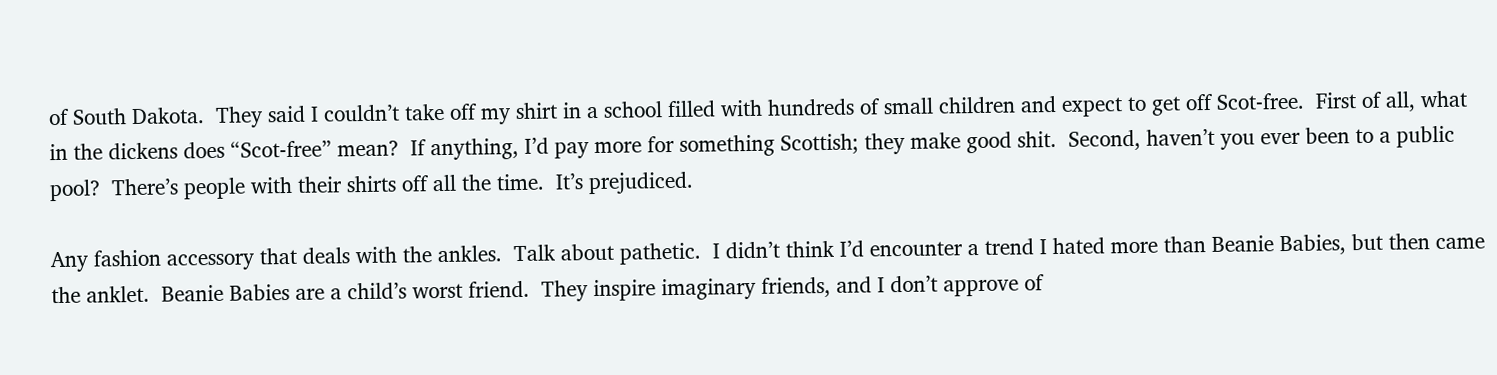of South Dakota.  They said I couldn’t take off my shirt in a school filled with hundreds of small children and expect to get off Scot-free.  First of all, what in the dickens does “Scot-free” mean?  If anything, I’d pay more for something Scottish; they make good shit.  Second, haven’t you ever been to a public pool?  There’s people with their shirts off all the time.  It’s prejudiced.

Any fashion accessory that deals with the ankles.  Talk about pathetic.  I didn’t think I’d encounter a trend I hated more than Beanie Babies, but then came the anklet.  Beanie Babies are a child’s worst friend.  They inspire imaginary friends, and I don’t approve of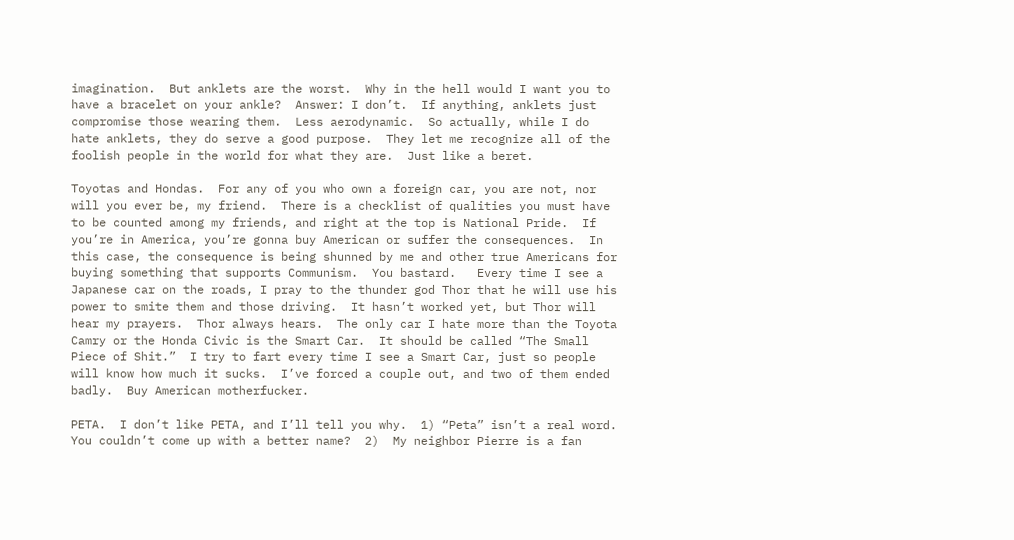imagination.  But anklets are the worst.  Why in the hell would I want you to have a bracelet on your ankle?  Answer: I don’t.  If anything, anklets just compromise those wearing them.  Less aerodynamic.  So actually, while I do hate anklets, they do serve a good purpose.  They let me recognize all of the foolish people in the world for what they are.  Just like a beret.

Toyotas and Hondas.  For any of you who own a foreign car, you are not, nor will you ever be, my friend.  There is a checklist of qualities you must have to be counted among my friends, and right at the top is National Pride.  If you’re in America, you’re gonna buy American or suffer the consequences.  In this case, the consequence is being shunned by me and other true Americans for buying something that supports Communism.  You bastard.   Every time I see a Japanese car on the roads, I pray to the thunder god Thor that he will use his power to smite them and those driving.  It hasn’t worked yet, but Thor will hear my prayers.  Thor always hears.  The only car I hate more than the Toyota Camry or the Honda Civic is the Smart Car.  It should be called “The Small Piece of Shit.”  I try to fart every time I see a Smart Car, just so people will know how much it sucks.  I’ve forced a couple out, and two of them ended badly.  Buy American motherfucker.

PETA.  I don’t like PETA, and I’ll tell you why.  1) “Peta” isn’t a real word.  You couldn’t come up with a better name?  2)  My neighbor Pierre is a fan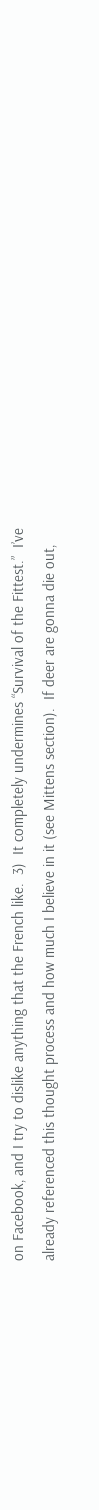on Facebook, and I try to dislike anything that the French like.  3)  It completely undermines “Survival of the Fittest.”  I’ve already referenced this thought process and how much I believe in it (see Mittens section).  If deer are gonna die out,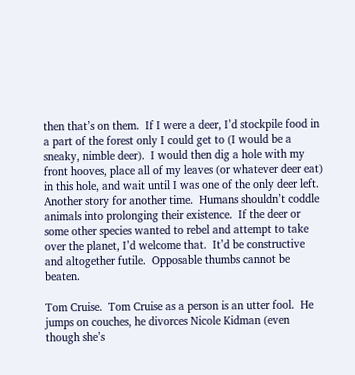then that’s on them.  If I were a deer, I’d stockpile food in a part of the forest only I could get to (I would be a sneaky, nimble deer).  I would then dig a hole with my front hooves, place all of my leaves (or whatever deer eat) in this hole, and wait until I was one of the only deer left.  Another story for another time.  Humans shouldn’t coddle animals into prolonging their existence.  If the deer or some other species wanted to rebel and attempt to take over the planet, I’d welcome that.  It’d be constructive and altogether futile.  Opposable thumbs cannot be beaten.

Tom Cruise.  Tom Cruise as a person is an utter fool.  He jumps on couches, he divorces Nicole Kidman (even though she’s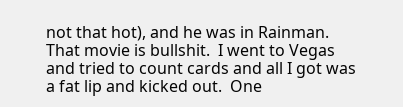not that hot), and he was in Rainman.  That movie is bullshit.  I went to Vegas and tried to count cards and all I got was a fat lip and kicked out.  One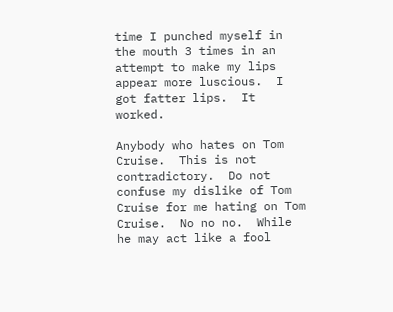time I punched myself in the mouth 3 times in an attempt to make my lips appear more luscious.  I got fatter lips.  It worked.

Anybody who hates on Tom Cruise.  This is not contradictory.  Do not confuse my dislike of Tom Cruise for me hating on Tom Cruise.  No no no.  While he may act like a fool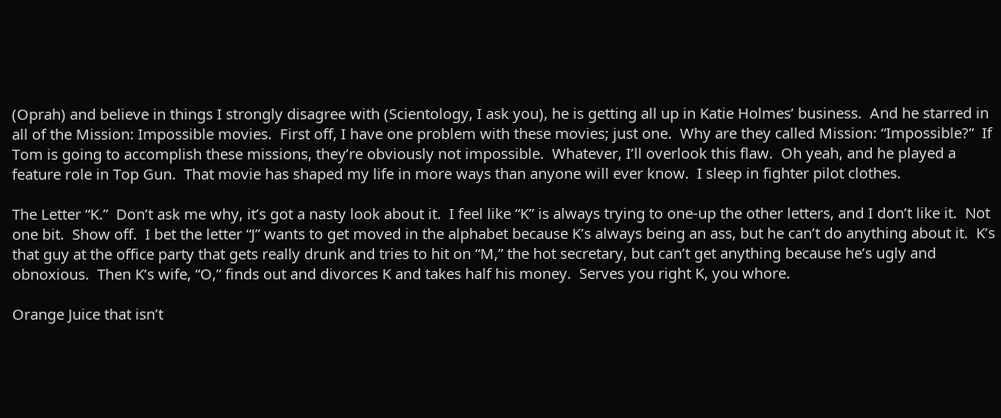(Oprah) and believe in things I strongly disagree with (Scientology, I ask you), he is getting all up in Katie Holmes’ business.  And he starred in all of the Mission: Impossible movies.  First off, I have one problem with these movies; just one.  Why are they called Mission: “Impossible?”  If Tom is going to accomplish these missions, they’re obviously not impossible.  Whatever, I’ll overlook this flaw.  Oh yeah, and he played a feature role in Top Gun.  That movie has shaped my life in more ways than anyone will ever know.  I sleep in fighter pilot clothes.

The Letter “K.”  Don’t ask me why, it’s got a nasty look about it.  I feel like “K” is always trying to one-up the other letters, and I don’t like it.  Not one bit.  Show off.  I bet the letter “J” wants to get moved in the alphabet because K’s always being an ass, but he can’t do anything about it.  K’s that guy at the office party that gets really drunk and tries to hit on “M,” the hot secretary, but can’t get anything because he’s ugly and obnoxious.  Then K’s wife, “O,” finds out and divorces K and takes half his money.  Serves you right K, you whore.

Orange Juice that isn’t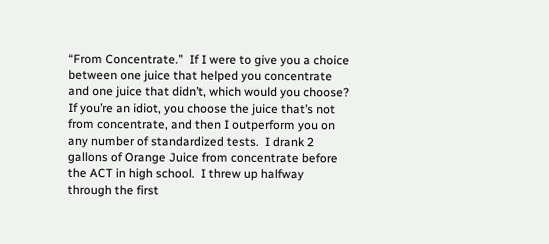“From Concentrate.”  If I were to give you a choice between one juice that helped you concentrate and one juice that didn’t, which would you choose?  If you’re an idiot, you choose the juice that’s not from concentrate, and then I outperform you on any number of standardized tests.  I drank 2 gallons of Orange Juice from concentrate before the ACT in high school.  I threw up halfway through the first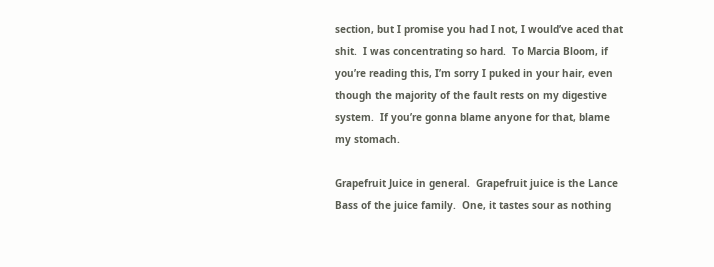section, but I promise you had I not, I would’ve aced that shit.  I was concentrating so hard.  To Marcia Bloom, if you’re reading this, I’m sorry I puked in your hair, even though the majority of the fault rests on my digestive system.  If you’re gonna blame anyone for that, blame my stomach.

Grapefruit Juice in general.  Grapefruit juice is the Lance Bass of the juice family.  One, it tastes sour as nothing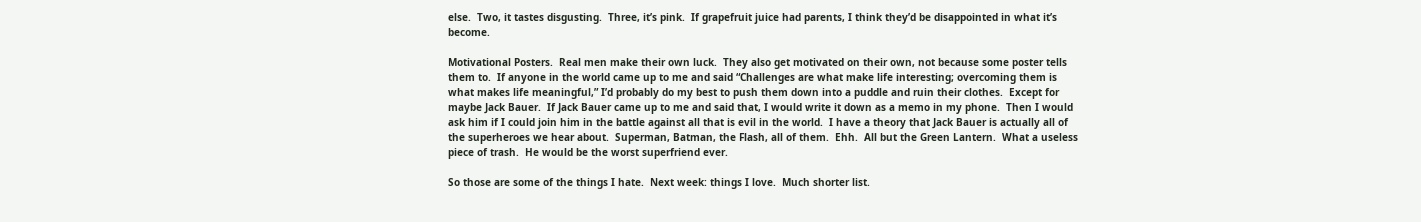else.  Two, it tastes disgusting.  Three, it’s pink.  If grapefruit juice had parents, I think they’d be disappointed in what it’s become.

Motivational Posters.  Real men make their own luck.  They also get motivated on their own, not because some poster tells them to.  If anyone in the world came up to me and said “Challenges are what make life interesting; overcoming them is what makes life meaningful,” I’d probably do my best to push them down into a puddle and ruin their clothes.  Except for maybe Jack Bauer.  If Jack Bauer came up to me and said that, I would write it down as a memo in my phone.  Then I would ask him if I could join him in the battle against all that is evil in the world.  I have a theory that Jack Bauer is actually all of the superheroes we hear about.  Superman, Batman, the Flash, all of them.  Ehh.  All but the Green Lantern.  What a useless piece of trash.  He would be the worst superfriend ever.

So those are some of the things I hate.  Next week: things I love.  Much shorter list.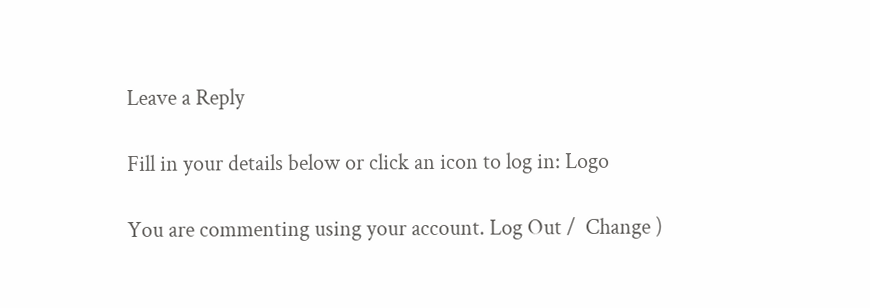Leave a Reply

Fill in your details below or click an icon to log in: Logo

You are commenting using your account. Log Out /  Change )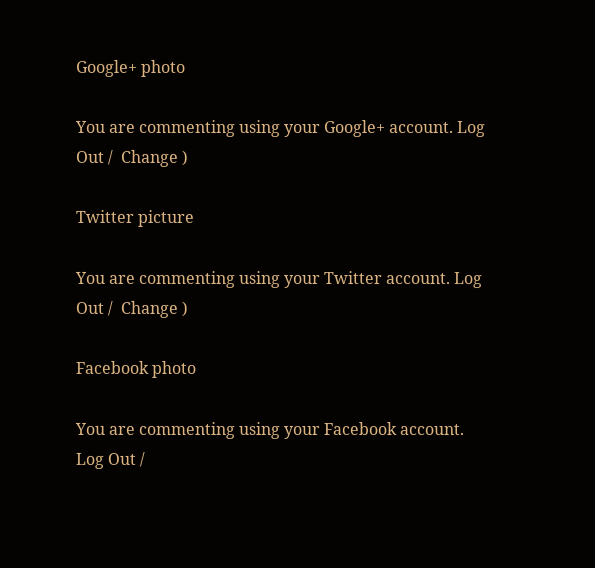Google+ photo

You are commenting using your Google+ account. Log Out /  Change )

Twitter picture

You are commenting using your Twitter account. Log Out /  Change )

Facebook photo

You are commenting using your Facebook account. Log Out /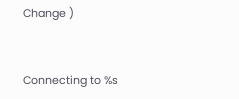Change )


Connecting to %s